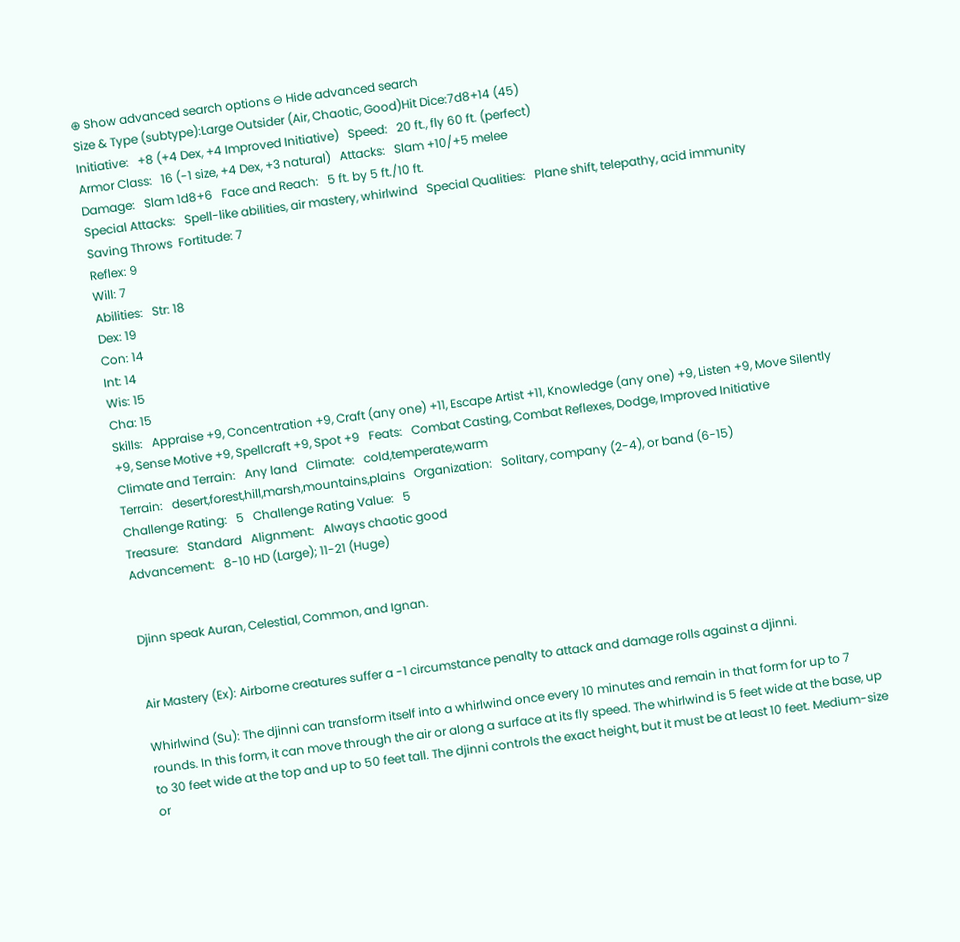⊕ Show advanced search options ⊖ Hide advanced search
Size & Type (subtype):Large Outsider (Air, Chaotic, Good)Hit Dice:7d8+14 (45)
Initiative:   +8 (+4 Dex, +4 Improved Initiative)   Speed:   20 ft., fly 60 ft. (perfect)
Armor Class:   16 (-1 size, +4 Dex, +3 natural)   Attacks:   Slam +10/+5 melee
Damage:   Slam 1d8+6   Face and Reach:   5 ft. by 5 ft./10 ft.
Special Attacks:   Spell-like abilities, air mastery, whirlwind   Special Qualities:   Plane shift, telepathy, acid immunity
Saving Throws  Fortitude: 7
Reflex: 9
Will: 7
Abilities:   Str: 18
Dex: 19
Con: 14
Int: 14
Wis: 15
Cha: 15
Skills:   Appraise +9, Concentration +9, Craft (any one) +11, Escape Artist +11, Knowledge (any one) +9, Listen +9, Move Silently +9, Sense Motive +9, Spellcraft +9, Spot +9   Feats:   Combat Casting, Combat Reflexes, Dodge, Improved Initiative
Climate and Terrain:   Any land   Climate:   cold,temperate,warm
Terrain:   desert,forest,hill,marsh,mountains,plains   Organization:   Solitary, company (2-4), or band (6-15)
Challenge Rating:   5   Challenge Rating Value:   5
Treasure:   Standard   Alignment:   Always chaotic good
Advancement:   8-10 HD (Large); 11-21 (Huge)


Djinn speak Auran, Celestial, Common, and Ignan.


Air Mastery (Ex): Airborne creatures suffer a -1 circumstance penalty to attack and damage rolls against a djinni.

Whirlwind (Su): The djinni can transform itself into a whirlwind once every 10 minutes and remain in that form for up to 7 rounds. In this form, it can move through the air or along a surface at its fly speed. The whirlwind is 5 feet wide at the base, up to 30 feet wide at the top and up to 50 feet tall. The djinni controls the exact height, but it must be at least 10 feet. Medium-size or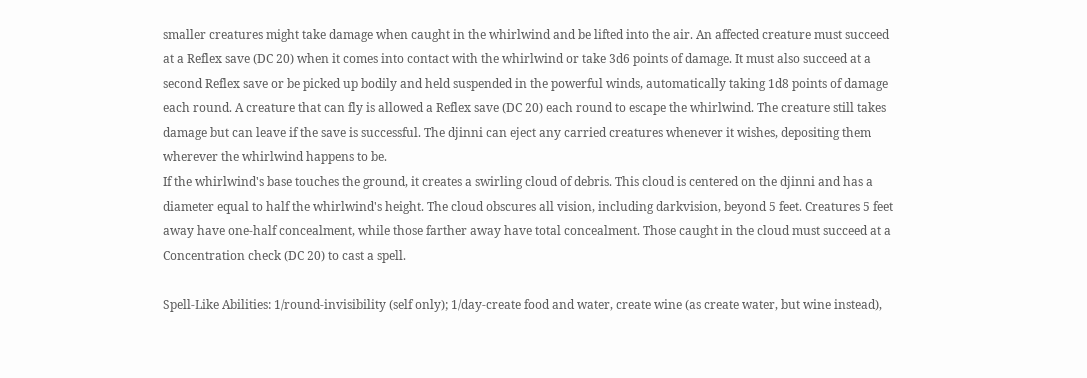smaller creatures might take damage when caught in the whirlwind and be lifted into the air. An affected creature must succeed at a Reflex save (DC 20) when it comes into contact with the whirlwind or take 3d6 points of damage. It must also succeed at a second Reflex save or be picked up bodily and held suspended in the powerful winds, automatically taking 1d8 points of damage each round. A creature that can fly is allowed a Reflex save (DC 20) each round to escape the whirlwind. The creature still takes damage but can leave if the save is successful. The djinni can eject any carried creatures whenever it wishes, depositing them wherever the whirlwind happens to be.
If the whirlwind's base touches the ground, it creates a swirling cloud of debris. This cloud is centered on the djinni and has a diameter equal to half the whirlwind's height. The cloud obscures all vision, including darkvision, beyond 5 feet. Creatures 5 feet away have one-half concealment, while those farther away have total concealment. Those caught in the cloud must succeed at a Concentration check (DC 20) to cast a spell.

Spell-Like Abilities: 1/round-invisibility (self only); 1/day-create food and water, create wine (as create water, but wine instead),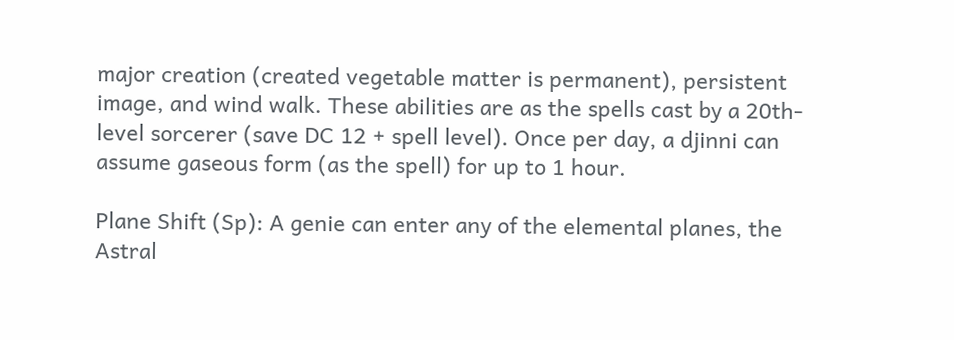major creation (created vegetable matter is permanent), persistent image, and wind walk. These abilities are as the spells cast by a 20th-level sorcerer (save DC 12 + spell level). Once per day, a djinni can assume gaseous form (as the spell) for up to 1 hour.

Plane Shift (Sp): A genie can enter any of the elemental planes, the Astral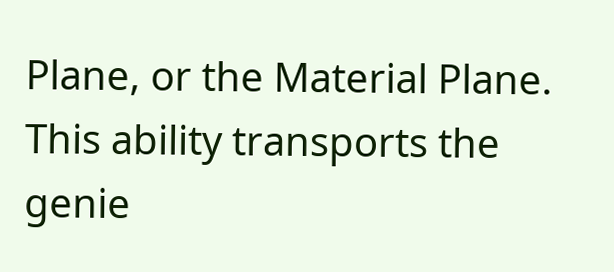Plane, or the Material Plane. This ability transports the genie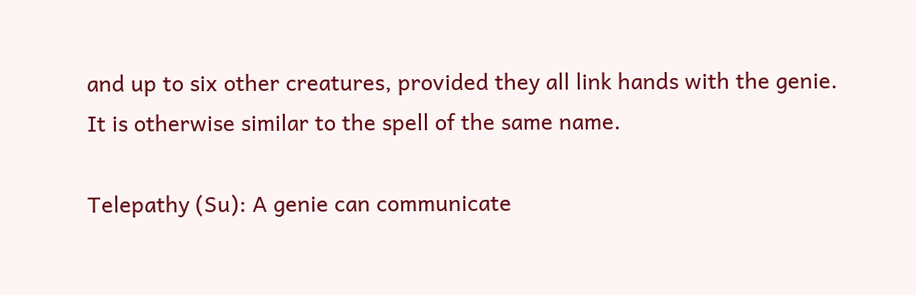and up to six other creatures, provided they all link hands with the genie. It is otherwise similar to the spell of the same name.

Telepathy (Su): A genie can communicate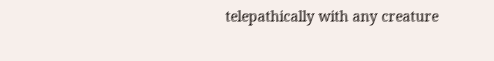telepathically with any creature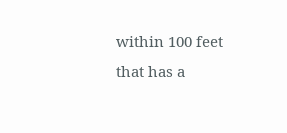within 100 feet that has a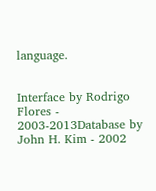language.


Interface by Rodrigo Flores - 2003-2013Database by John H. Kim - 2002